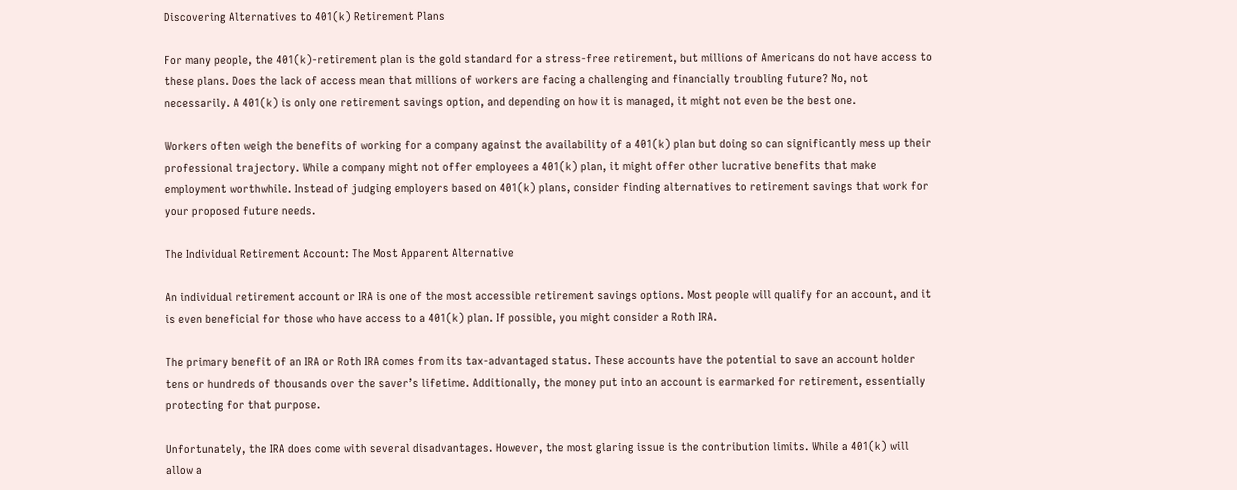Discovering Alternatives to 401(k) Retirement Plans

For many people, the 401(k)-retirement plan is the gold standard for a stress-free retirement, but millions of Americans do not have access to these plans. Does the lack of access mean that millions of workers are facing a challenging and financially troubling future? No, not necessarily. A 401(k) is only one retirement savings option, and depending on how it is managed, it might not even be the best one.

Workers often weigh the benefits of working for a company against the availability of a 401(k) plan but doing so can significantly mess up their professional trajectory. While a company might not offer employees a 401(k) plan, it might offer other lucrative benefits that make employment worthwhile. Instead of judging employers based on 401(k) plans, consider finding alternatives to retirement savings that work for your proposed future needs.

The Individual Retirement Account: The Most Apparent Alternative

An individual retirement account or IRA is one of the most accessible retirement savings options. Most people will qualify for an account, and it is even beneficial for those who have access to a 401(k) plan. If possible, you might consider a Roth IRA.

The primary benefit of an IRA or Roth IRA comes from its tax-advantaged status. These accounts have the potential to save an account holder tens or hundreds of thousands over the saver’s lifetime. Additionally, the money put into an account is earmarked for retirement, essentially protecting for that purpose.

Unfortunately, the IRA does come with several disadvantages. However, the most glaring issue is the contribution limits. While a 401(k) will allow a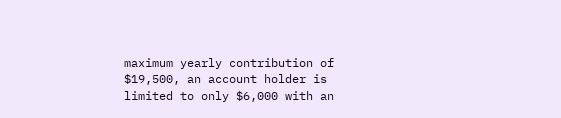maximum yearly contribution of $19,500, an account holder is limited to only $6,000 with an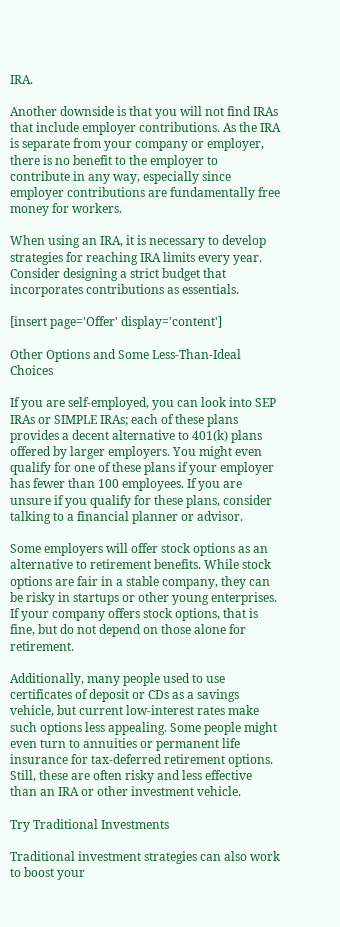IRA.

Another downside is that you will not find IRAs that include employer contributions. As the IRA is separate from your company or employer, there is no benefit to the employer to contribute in any way, especially since employer contributions are fundamentally free money for workers.

When using an IRA, it is necessary to develop strategies for reaching IRA limits every year. Consider designing a strict budget that incorporates contributions as essentials.

[insert page='Offer' display='content']

Other Options and Some Less-Than-Ideal Choices

If you are self-employed, you can look into SEP IRAs or SIMPLE IRAs; each of these plans provides a decent alternative to 401(k) plans offered by larger employers. You might even qualify for one of these plans if your employer has fewer than 100 employees. If you are unsure if you qualify for these plans, consider talking to a financial planner or advisor.

Some employers will offer stock options as an alternative to retirement benefits. While stock options are fair in a stable company, they can be risky in startups or other young enterprises. If your company offers stock options, that is fine, but do not depend on those alone for retirement.

Additionally, many people used to use certificates of deposit or CDs as a savings vehicle, but current low-interest rates make such options less appealing. Some people might even turn to annuities or permanent life insurance for tax-deferred retirement options. Still, these are often risky and less effective than an IRA or other investment vehicle.

Try Traditional Investments

Traditional investment strategies can also work to boost your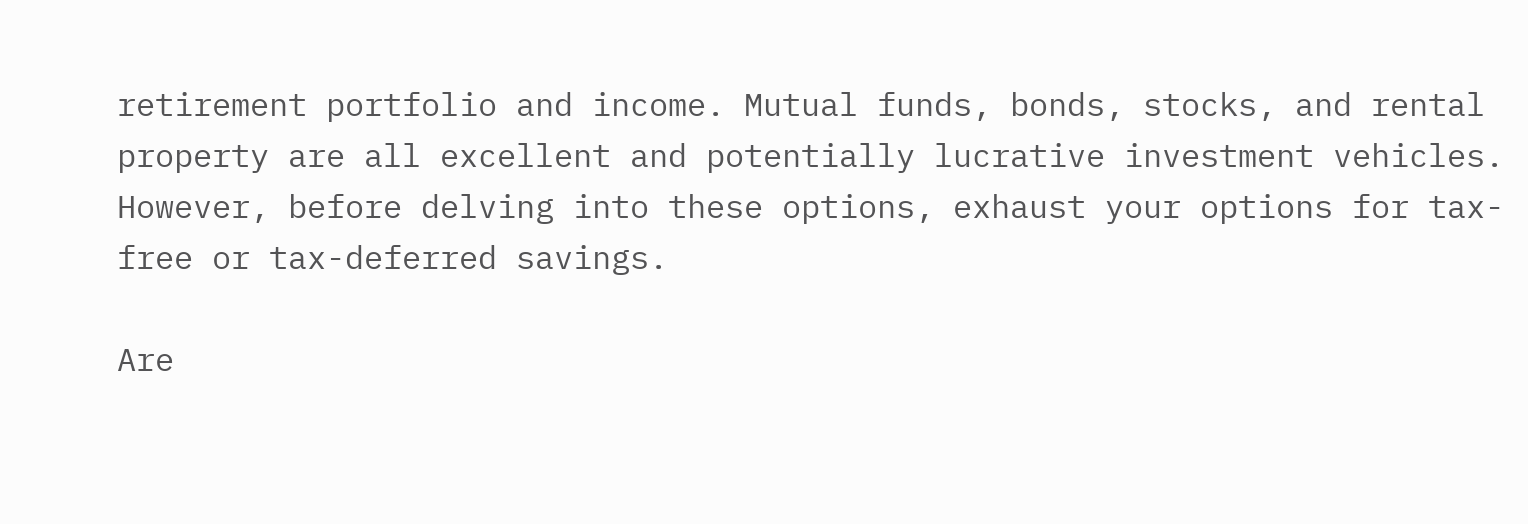retirement portfolio and income. Mutual funds, bonds, stocks, and rental property are all excellent and potentially lucrative investment vehicles. However, before delving into these options, exhaust your options for tax-free or tax-deferred savings.

Are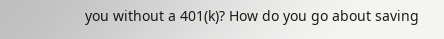you without a 401(k)? How do you go about saving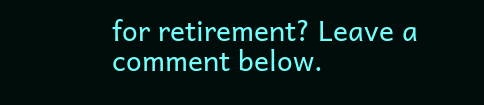for retirement? Leave a comment below.